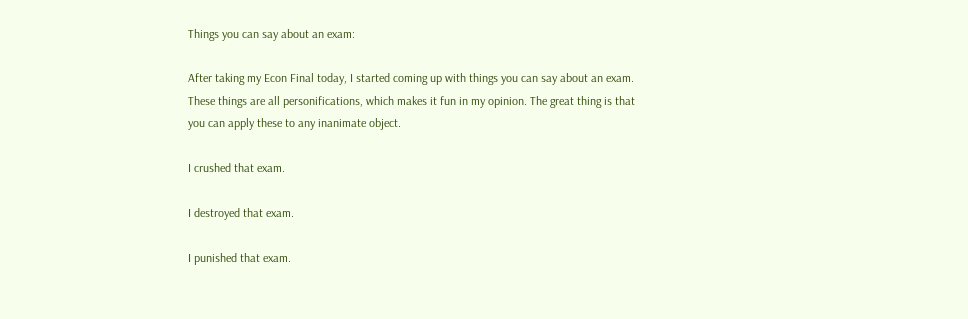Things you can say about an exam:

After taking my Econ Final today, I started coming up with things you can say about an exam. These things are all personifications, which makes it fun in my opinion. The great thing is that you can apply these to any inanimate object.

I crushed that exam.

I destroyed that exam.

I punished that exam.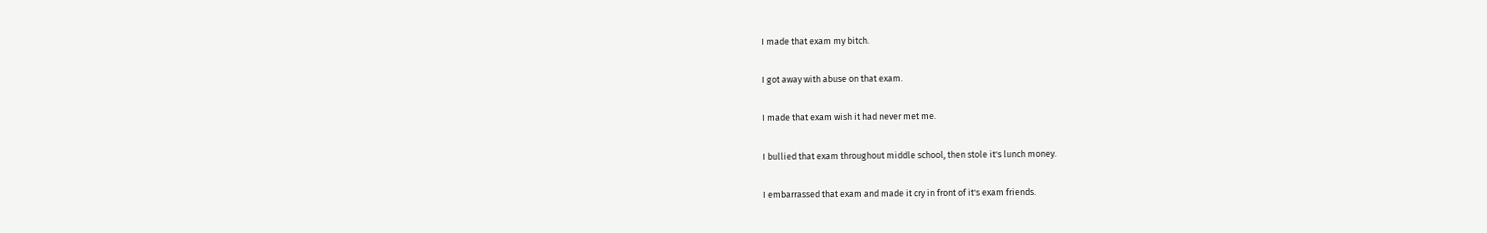I made that exam my bitch.

I got away with abuse on that exam.

I made that exam wish it had never met me.

I bullied that exam throughout middle school, then stole it's lunch money.

I embarrassed that exam and made it cry in front of it's exam friends.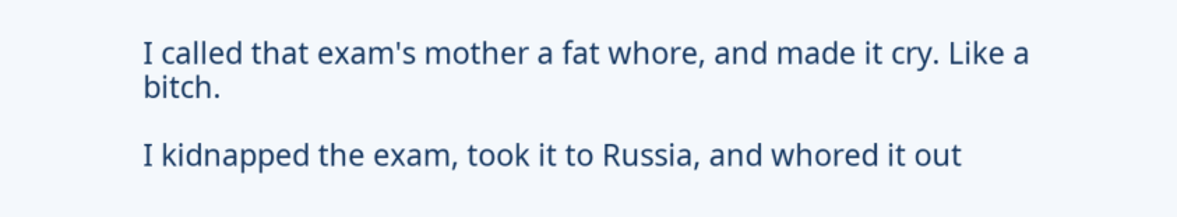I called that exam's mother a fat whore, and made it cry. Like a bitch.

I kidnapped the exam, took it to Russia, and whored it out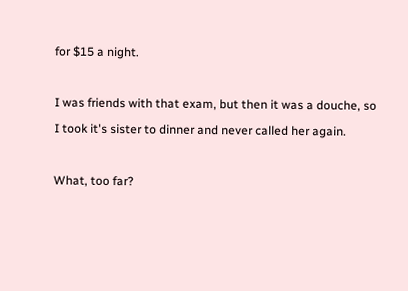for $15 a night.

I was friends with that exam, but then it was a douche, so I took it's sister to dinner and never called her again.

What, too far?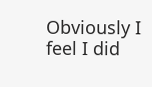Obviously I feel I did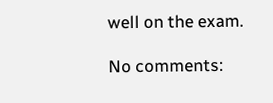well on the exam.

No comments: